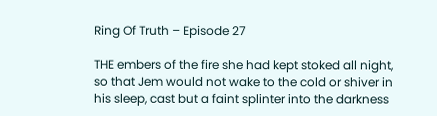Ring Of Truth – Episode 27

THE embers of the fire she had kept stoked all night, so that Jem would not wake to the cold or shiver in his sleep, cast but a faint splinter into the darkness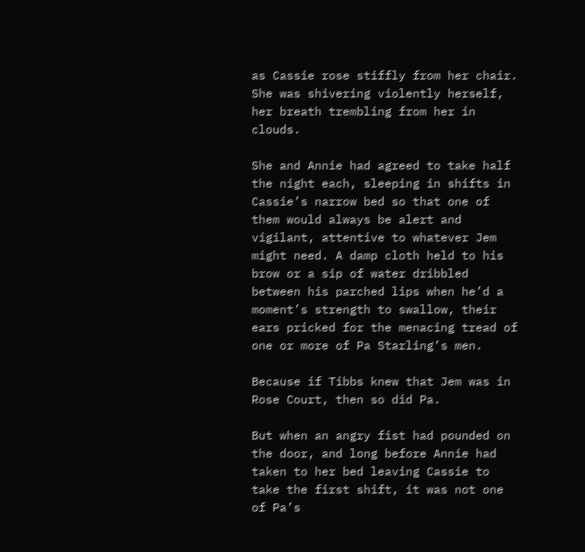as Cassie rose stiffly from her chair. She was shivering violently herself, her breath trembling from her in clouds.

She and Annie had agreed to take half the night each, sleeping in shifts in Cassie’s narrow bed so that one of them would always be alert and vigilant, attentive to whatever Jem might need. A damp cloth held to his brow or a sip of water dribbled between his parched lips when he’d a moment’s strength to swallow, their ears pricked for the menacing tread of one or more of Pa Starling’s men.

Because if Tibbs knew that Jem was in Rose Court, then so did Pa.

But when an angry fist had pounded on the door, and long before Annie had taken to her bed leaving Cassie to take the first shift, it was not one of Pa’s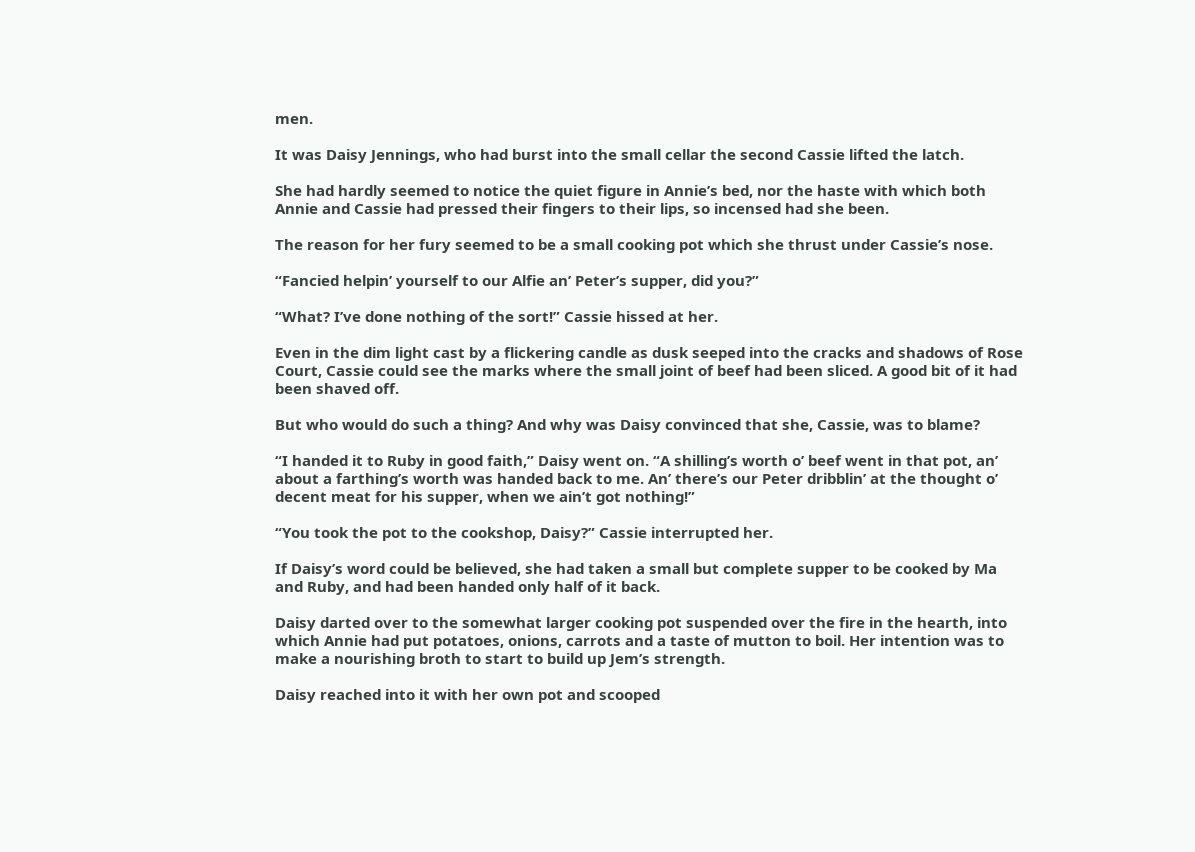men.

It was Daisy Jennings, who had burst into the small cellar the second Cassie lifted the latch.

She had hardly seemed to notice the quiet figure in Annie’s bed, nor the haste with which both Annie and Cassie had pressed their fingers to their lips, so incensed had she been.

The reason for her fury seemed to be a small cooking pot which she thrust under Cassie’s nose.

“Fancied helpin’ yourself to our Alfie an’ Peter’s supper, did you?”

“What? I’ve done nothing of the sort!” Cassie hissed at her.

Even in the dim light cast by a flickering candle as dusk seeped into the cracks and shadows of Rose Court, Cassie could see the marks where the small joint of beef had been sliced. A good bit of it had been shaved off.

But who would do such a thing? And why was Daisy convinced that she, Cassie, was to blame?

“I handed it to Ruby in good faith,” Daisy went on. “A shilling’s worth o’ beef went in that pot, an’ about a farthing’s worth was handed back to me. An’ there’s our Peter dribblin’ at the thought o’ decent meat for his supper, when we ain’t got nothing!”

“You took the pot to the cookshop, Daisy?” Cassie interrupted her.

If Daisy’s word could be believed, she had taken a small but complete supper to be cooked by Ma and Ruby, and had been handed only half of it back.

Daisy darted over to the somewhat larger cooking pot suspended over the fire in the hearth, into which Annie had put potatoes, onions, carrots and a taste of mutton to boil. Her intention was to make a nourishing broth to start to build up Jem’s strength.

Daisy reached into it with her own pot and scooped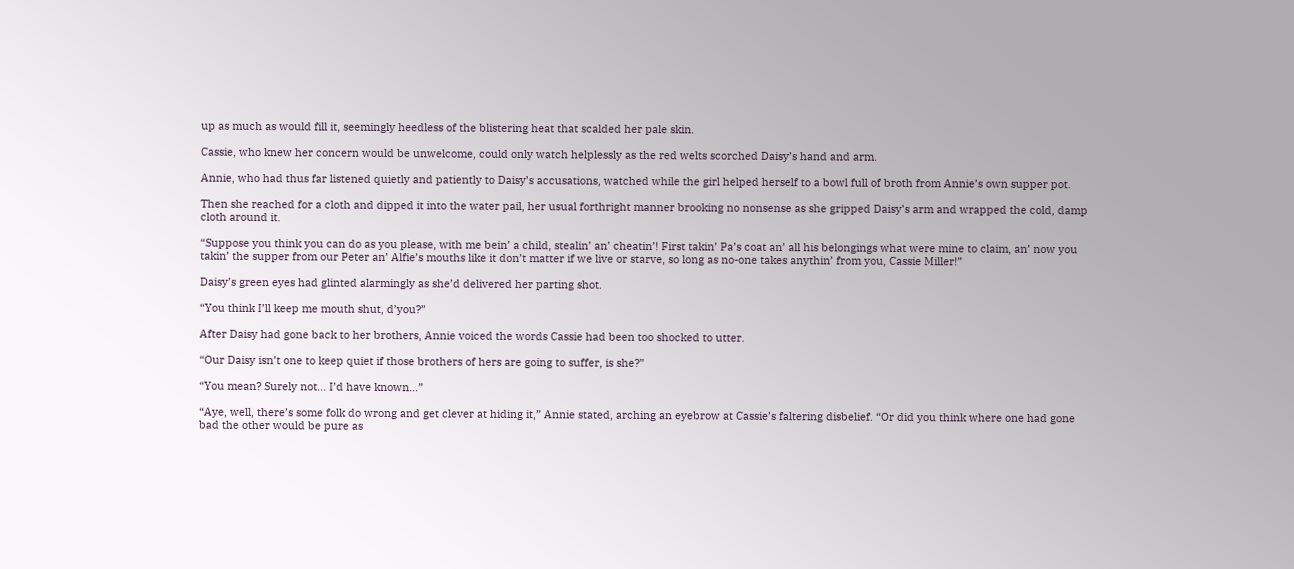up as much as would fill it, seemingly heedless of the blistering heat that scalded her pale skin.

Cassie, who knew her concern would be unwelcome, could only watch helplessly as the red welts scorched Daisy’s hand and arm.

Annie, who had thus far listened quietly and patiently to Daisy’s accusations, watched while the girl helped herself to a bowl full of broth from Annie’s own supper pot.

Then she reached for a cloth and dipped it into the water pail, her usual forthright manner brooking no nonsense as she gripped Daisy’s arm and wrapped the cold, damp cloth around it.

“Suppose you think you can do as you please, with me bein’ a child, stealin’ an’ cheatin’! First takin’ Pa’s coat an’ all his belongings what were mine to claim, an’ now you takin’ the supper from our Peter an’ Alfie’s mouths like it don’t matter if we live or starve, so long as no-one takes anythin’ from you, Cassie Miller!”

Daisy’s green eyes had glinted alarmingly as she’d delivered her parting shot.

“You think I’ll keep me mouth shut, d’you?”

After Daisy had gone back to her brothers, Annie voiced the words Cassie had been too shocked to utter.

“Our Daisy isn’t one to keep quiet if those brothers of hers are going to suffer, is she?”

“You mean? Surely not… I’d have known…”

“Aye, well, there’s some folk do wrong and get clever at hiding it,” Annie stated, arching an eyebrow at Cassie’s faltering disbelief. “Or did you think where one had gone bad the other would be pure as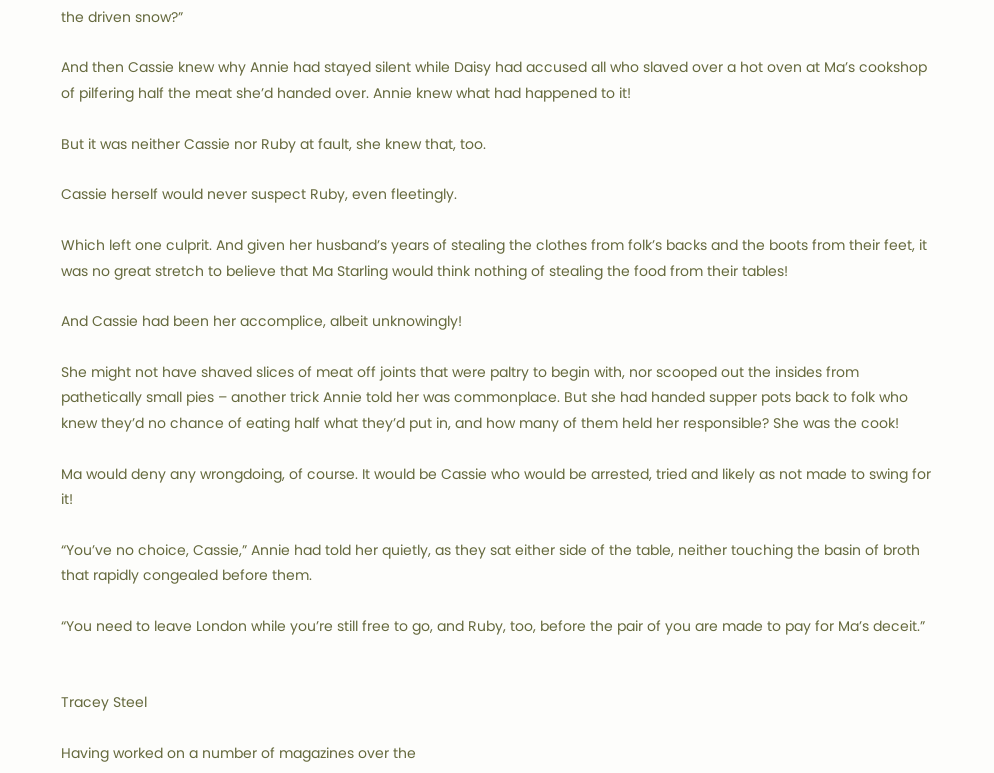the driven snow?”

And then Cassie knew why Annie had stayed silent while Daisy had accused all who slaved over a hot oven at Ma’s cookshop of pilfering half the meat she’d handed over. Annie knew what had happened to it!

But it was neither Cassie nor Ruby at fault, she knew that, too.

Cassie herself would never suspect Ruby, even fleetingly.

Which left one culprit. And given her husband’s years of stealing the clothes from folk’s backs and the boots from their feet, it was no great stretch to believe that Ma Starling would think nothing of stealing the food from their tables!

And Cassie had been her accomplice, albeit unknowingly!

She might not have shaved slices of meat off joints that were paltry to begin with, nor scooped out the insides from pathetically small pies – another trick Annie told her was commonplace. But she had handed supper pots back to folk who knew they’d no chance of eating half what they’d put in, and how many of them held her responsible? She was the cook!

Ma would deny any wrongdoing, of course. It would be Cassie who would be arrested, tried and likely as not made to swing for it!

“You’ve no choice, Cassie,” Annie had told her quietly, as they sat either side of the table, neither touching the basin of broth that rapidly congealed before them.

“You need to leave London while you’re still free to go, and Ruby, too, before the pair of you are made to pay for Ma’s deceit.”


Tracey Steel

Having worked on a number of magazines over the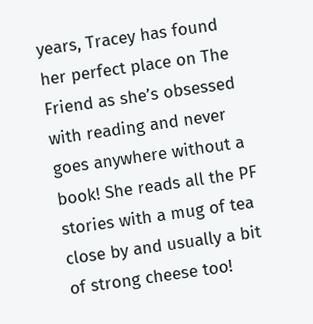years, Tracey has found her perfect place on The Friend as she’s obsessed with reading and never goes anywhere without a book! She reads all the PF stories with a mug of tea close by and usually a bit of strong cheese too!